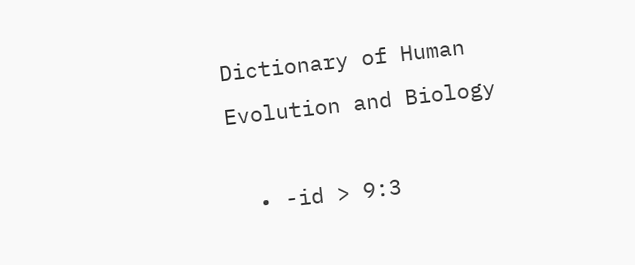Dictionary of Human Evolution and Biology

  • -id > 9:3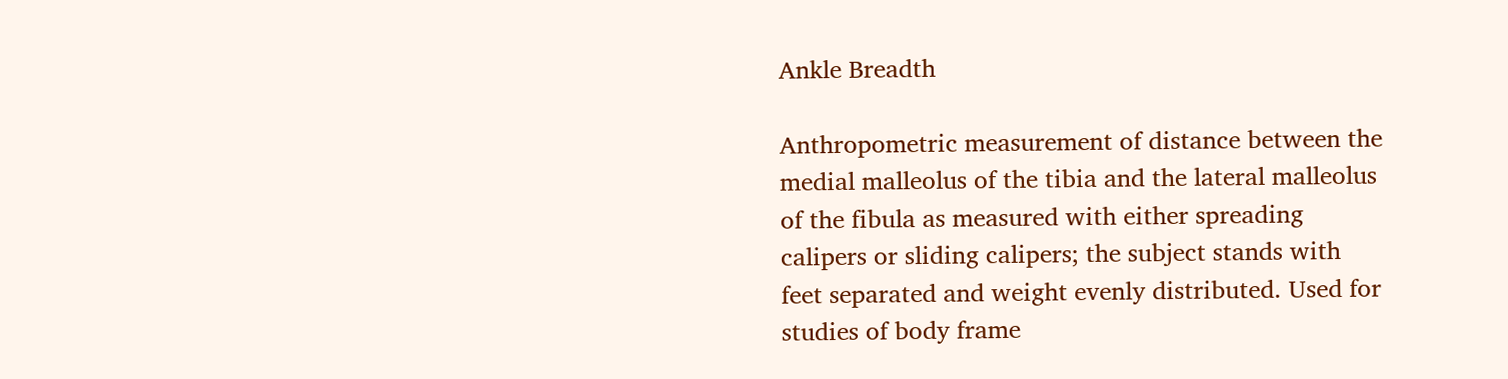Ankle Breadth

Anthropometric measurement of distance between the medial malleolus of the tibia and the lateral malleolus of the fibula as measured with either spreading calipers or sliding calipers; the subject stands with feet separated and weight evenly distributed. Used for studies of body frame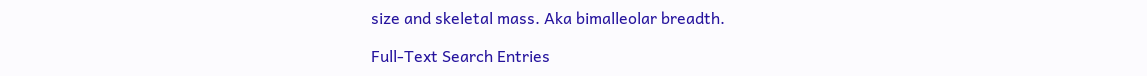size and skeletal mass. Aka bimalleolar breadth.

Full-Text Search Entries